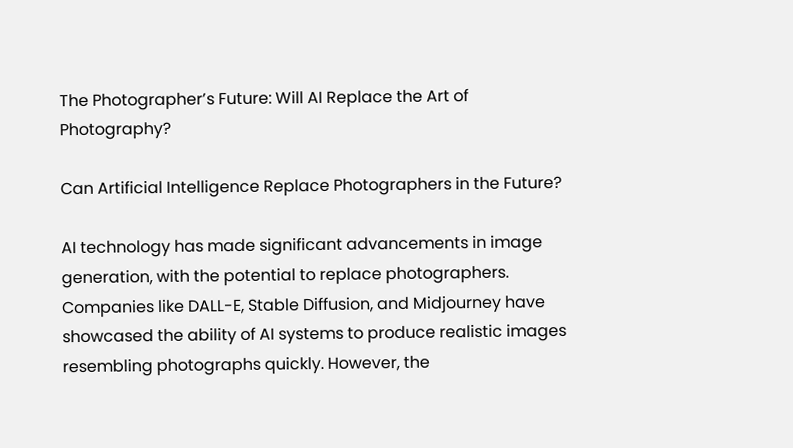The Photographer’s Future: Will AI Replace the Art of Photography?

Can Artificial Intelligence Replace Photographers in the Future?

AI technology has made significant advancements in image generation, with the potential to replace photographers. Companies like DALL-E, Stable Diffusion, and Midjourney have showcased the ability of AI systems to produce realistic images resembling photographs quickly. However, the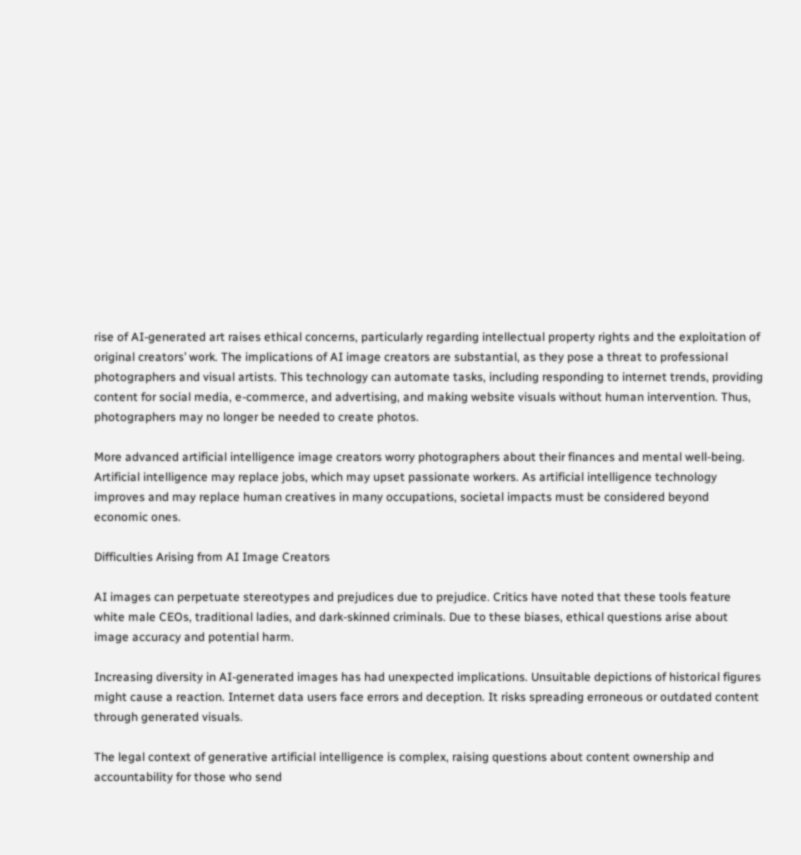rise of AI-generated art raises ethical concerns, particularly regarding intellectual property rights and the exploitation of original creators’ work. The implications of AI image creators are substantial, as they pose a threat to professional photographers and visual artists. This technology can automate tasks, including responding to internet trends, providing content for social media, e-commerce, and advertising, and making website visuals without human intervention. Thus, photographers may no longer be needed to create photos.

More advanced artificial intelligence image creators worry photographers about their finances and mental well-being. Artificial intelligence may replace jobs, which may upset passionate workers. As artificial intelligence technology improves and may replace human creatives in many occupations, societal impacts must be considered beyond economic ones.

Difficulties Arising from AI Image Creators

AI images can perpetuate stereotypes and prejudices due to prejudice. Critics have noted that these tools feature white male CEOs, traditional ladies, and dark-skinned criminals. Due to these biases, ethical questions arise about image accuracy and potential harm.

Increasing diversity in AI-generated images has had unexpected implications. Unsuitable depictions of historical figures might cause a reaction. Internet data users face errors and deception. It risks spreading erroneous or outdated content through generated visuals.

The legal context of generative artificial intelligence is complex, raising questions about content ownership and accountability for those who send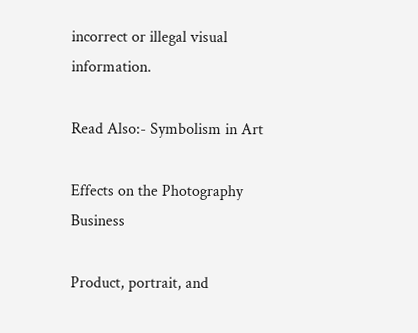incorrect or illegal visual information.

Read Also:- Symbolism in Art

Effects on the Photography Business

Product, portrait, and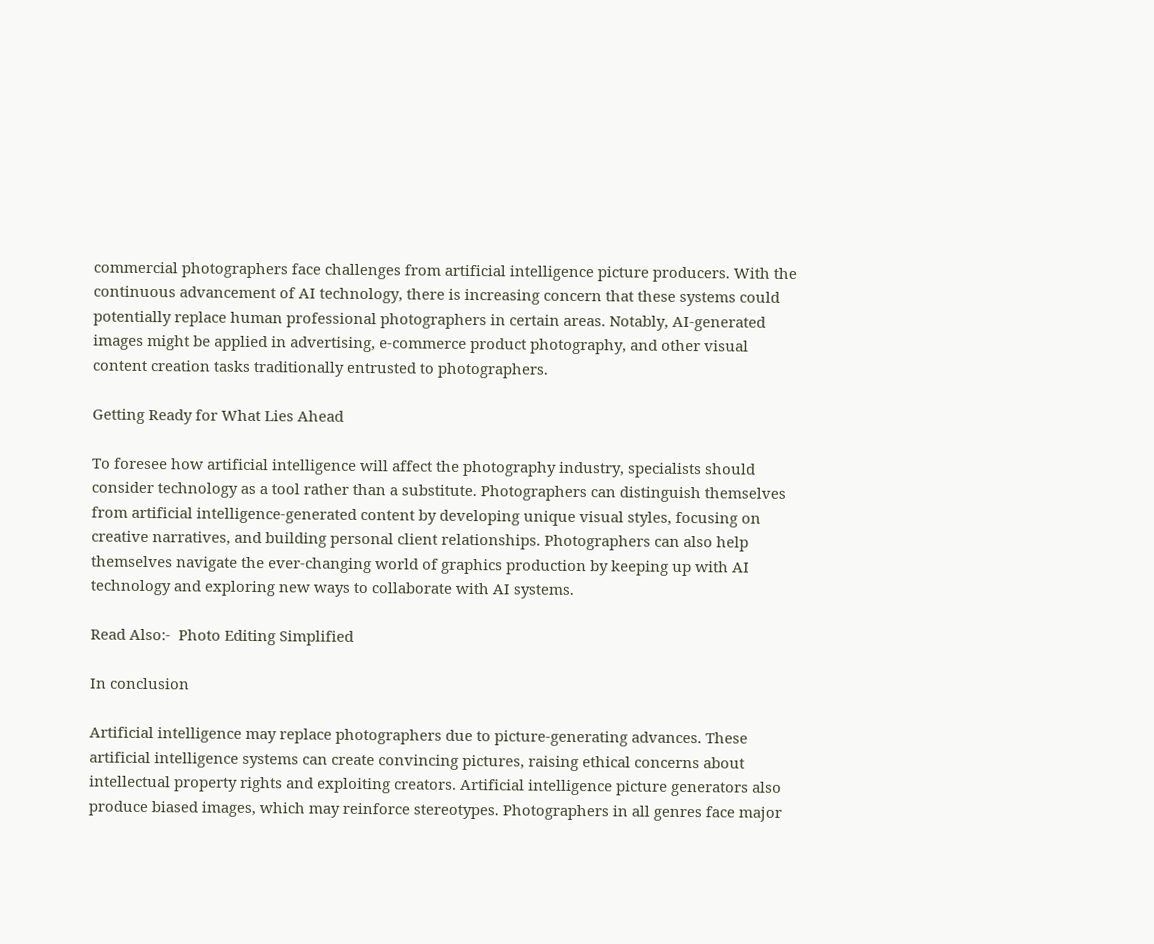commercial photographers face challenges from artificial intelligence picture producers. With the continuous advancement of AI technology, there is increasing concern that these systems could potentially replace human professional photographers in certain areas. Notably, AI-generated images might be applied in advertising, e-commerce product photography, and other visual content creation tasks traditionally entrusted to photographers.

Getting Ready for What Lies Ahead

To foresee how artificial intelligence will affect the photography industry, specialists should consider technology as a tool rather than a substitute. Photographers can distinguish themselves from artificial intelligence-generated content by developing unique visual styles, focusing on creative narratives, and building personal client relationships. Photographers can also help themselves navigate the ever-changing world of graphics production by keeping up with AI technology and exploring new ways to collaborate with AI systems.

Read Also:-  Photo Editing Simplified

In conclusion

Artificial intelligence may replace photographers due to picture-generating advances. These artificial intelligence systems can create convincing pictures, raising ethical concerns about intellectual property rights and exploiting creators. Artificial intelligence picture generators also produce biased images, which may reinforce stereotypes. Photographers in all genres face major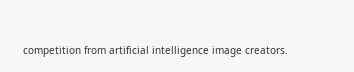competition from artificial intelligence image creators.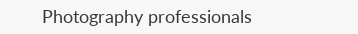Photography professionals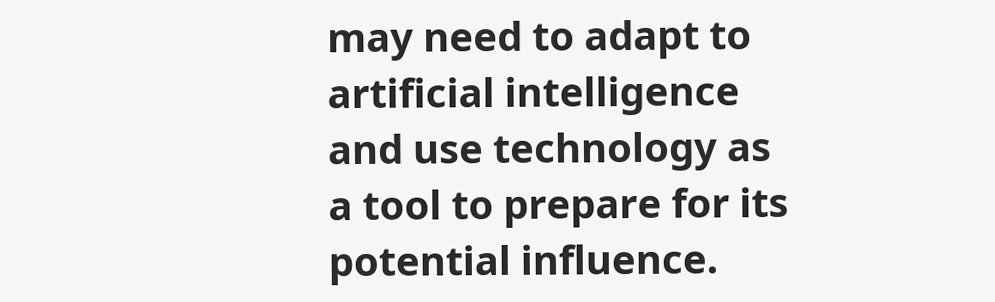may need to adapt to artificial intelligence and use technology as a tool to prepare for its potential influence.